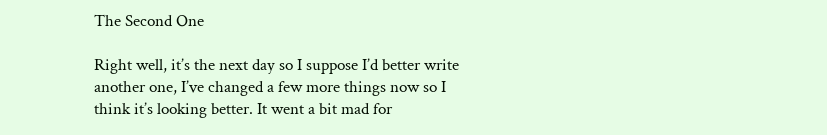The Second One

Right well, it’s the next day so I suppose I’d better write another one, I’ve changed a few more things now so I think it’s looking better. It went a bit mad for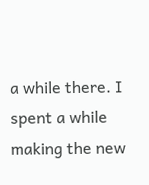a while there. I spent a while making the new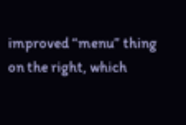improved “menu” thing on the right, which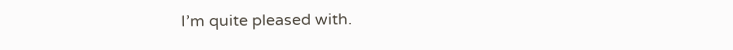I’m quite pleased with.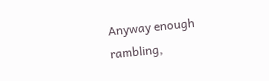Anyway enough rambling,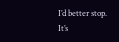I’d better stop. It’s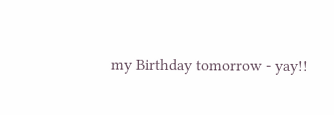my Birthday tomorrow - yay!!